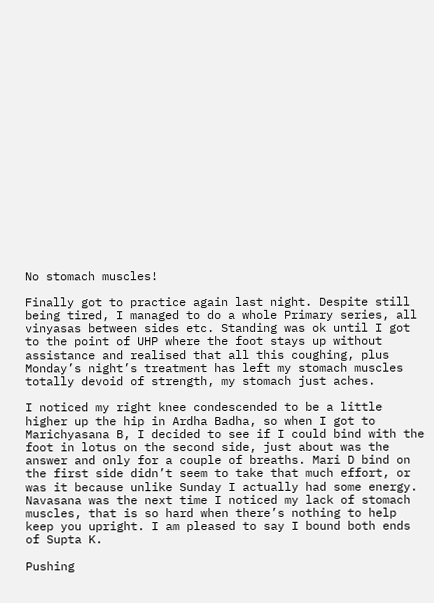No stomach muscles!

Finally got to practice again last night. Despite still being tired, I managed to do a whole Primary series, all vinyasas between sides etc. Standing was ok until I got to the point of UHP where the foot stays up without assistance and realised that all this coughing, plus Monday’s night’s treatment has left my stomach muscles totally devoid of strength, my stomach just aches.

I noticed my right knee condescended to be a little higher up the hip in Ardha Badha, so when I got to Marichyasana B, I decided to see if I could bind with the foot in lotus on the second side, just about was the answer and only for a couple of breaths. Mari D bind on the first side didn’t seem to take that much effort, or was it because unlike Sunday I actually had some energy. Navasana was the next time I noticed my lack of stomach muscles, that is so hard when there’s nothing to help keep you upright. I am pleased to say I bound both ends of Supta K.

Pushing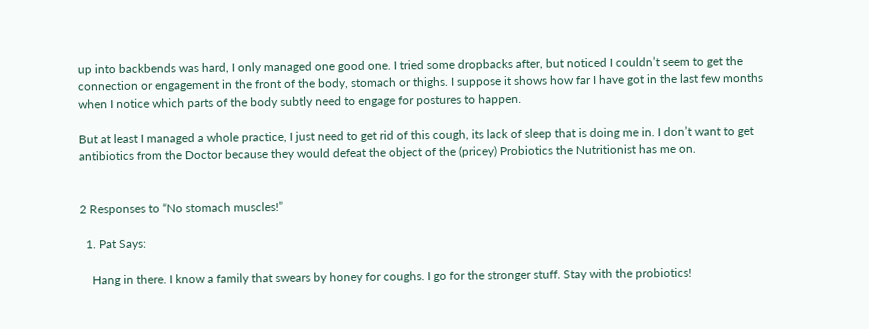up into backbends was hard, I only managed one good one. I tried some dropbacks after, but noticed I couldn’t seem to get the connection or engagement in the front of the body, stomach or thighs. I suppose it shows how far I have got in the last few months when I notice which parts of the body subtly need to engage for postures to happen.

But at least I managed a whole practice, I just need to get rid of this cough, its lack of sleep that is doing me in. I don’t want to get antibiotics from the Doctor because they would defeat the object of the (pricey) Probiotics the Nutritionist has me on.


2 Responses to “No stomach muscles!”

  1. Pat Says:

    Hang in there. I know a family that swears by honey for coughs. I go for the stronger stuff. Stay with the probiotics!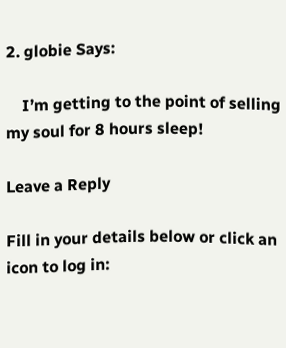2. globie Says:

    I’m getting to the point of selling my soul for 8 hours sleep!

Leave a Reply

Fill in your details below or click an icon to log in: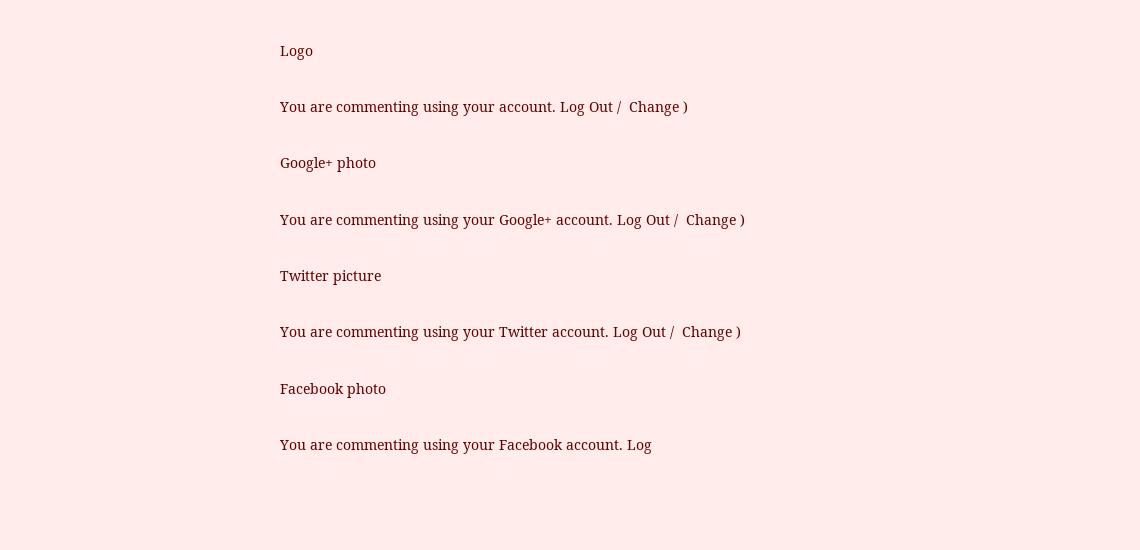Logo

You are commenting using your account. Log Out /  Change )

Google+ photo

You are commenting using your Google+ account. Log Out /  Change )

Twitter picture

You are commenting using your Twitter account. Log Out /  Change )

Facebook photo

You are commenting using your Facebook account. Log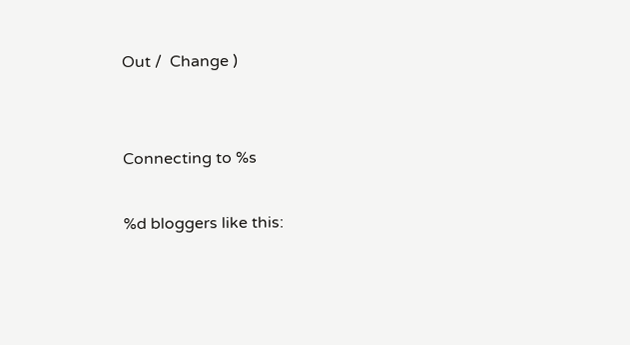Out /  Change )


Connecting to %s

%d bloggers like this: